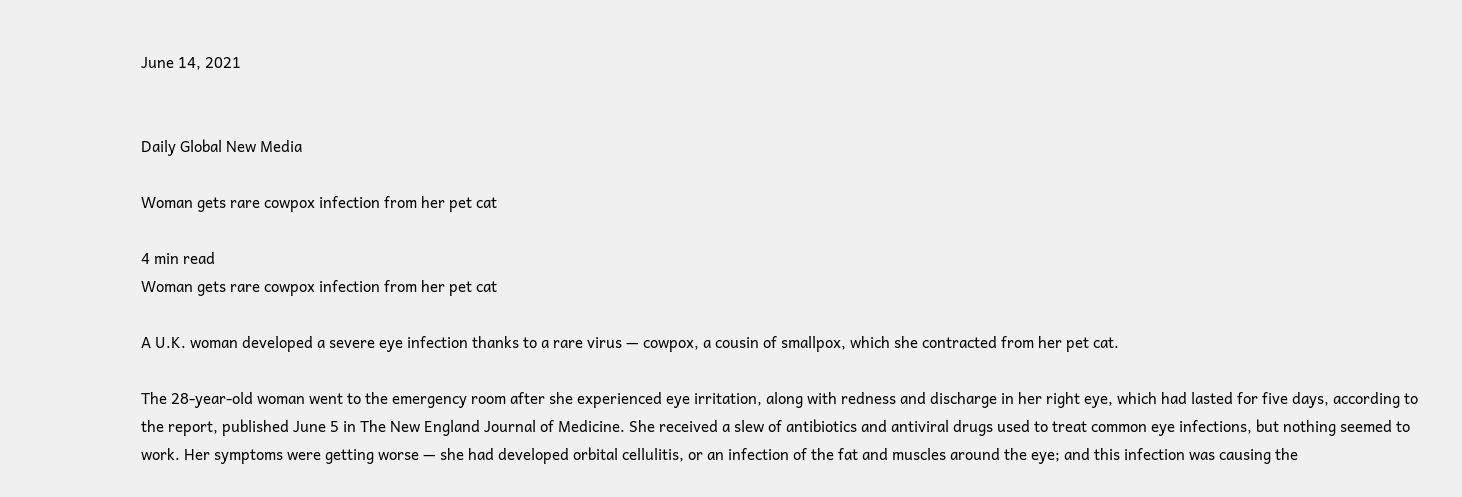June 14, 2021


Daily Global New Media

Woman gets rare cowpox infection from her pet cat

4 min read
Woman gets rare cowpox infection from her pet cat

A U.K. woman developed a severe eye infection thanks to a rare virus — cowpox, a cousin of smallpox, which she contracted from her pet cat.

The 28-year-old woman went to the emergency room after she experienced eye irritation, along with redness and discharge in her right eye, which had lasted for five days, according to the report, published June 5 in The New England Journal of Medicine. She received a slew of antibiotics and antiviral drugs used to treat common eye infections, but nothing seemed to work. Her symptoms were getting worse — she had developed orbital cellulitis, or an infection of the fat and muscles around the eye; and this infection was causing the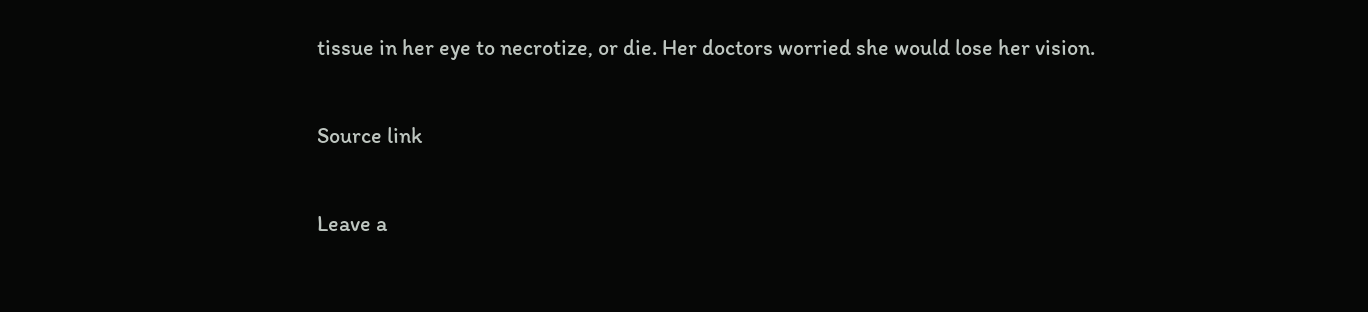tissue in her eye to necrotize, or die. Her doctors worried she would lose her vision.

Source link

Leave a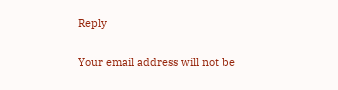Reply

Your email address will not be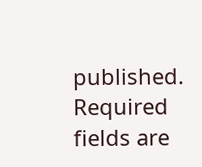published. Required fields are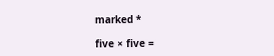marked *

five × five =